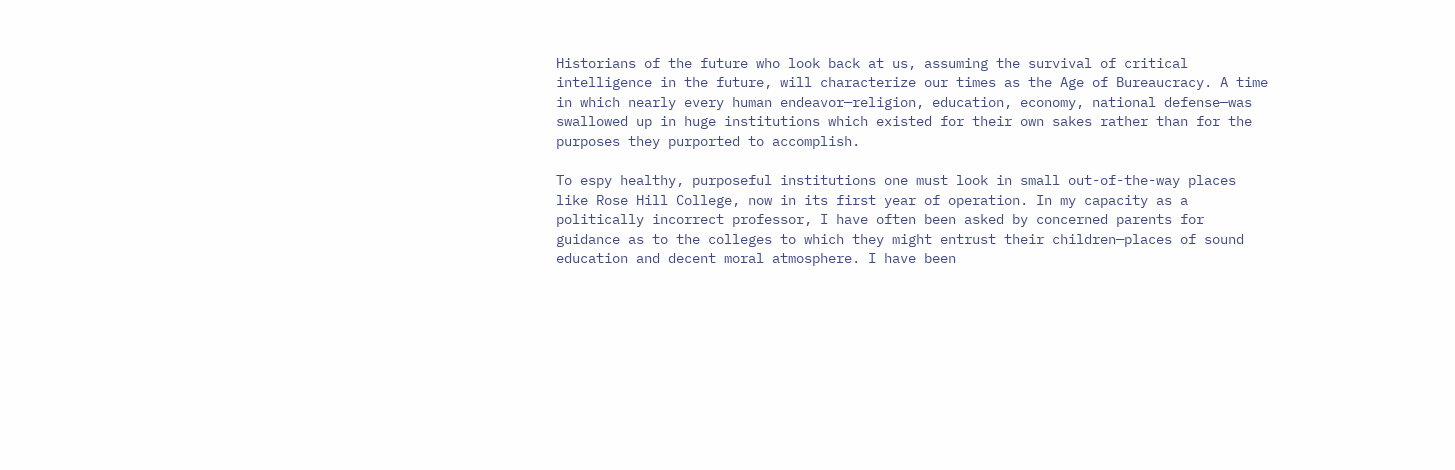Historians of the future who look back at us, assuming the survival of critical intelligence in the future, will characterize our times as the Age of Bureaucracy. A time in which nearly every human endeavor—religion, education, economy, national defense—was swallowed up in huge institutions which existed for their own sakes rather than for the purposes they purported to accomplish.

To espy healthy, purposeful institutions one must look in small out-of-the-way places like Rose Hill College, now in its first year of operation. In my capacity as a politically incorrect professor, I have often been asked by concerned parents for guidance as to the colleges to which they might entrust their children—places of sound education and decent moral atmosphere. I have been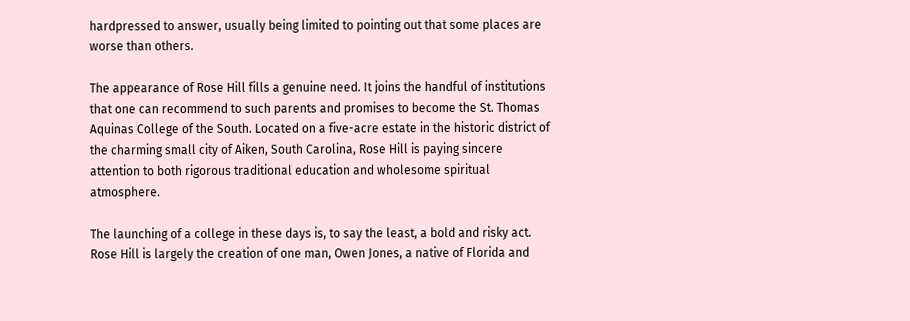hardpressed to answer, usually being limited to pointing out that some places are worse than others.

The appearance of Rose Hill fills a genuine need. It joins the handful of institutions that one can recommend to such parents and promises to become the St. Thomas Aquinas College of the South. Located on a five-acre estate in the historic district of the charming small city of Aiken, South Carolina, Rose Hill is paying sincere attention to both rigorous traditional education and wholesome spiritual atmosphere.

The launching of a college in these days is, to say the least, a bold and risky act. Rose Hill is largely the creation of one man, Owen Jones, a native of Florida and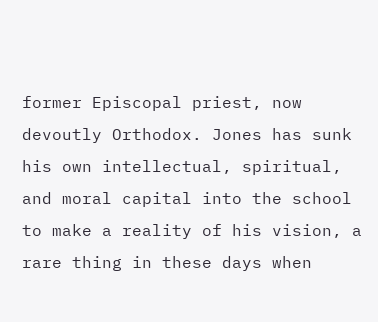former Episcopal priest, now devoutly Orthodox. Jones has sunk his own intellectual, spiritual, and moral capital into the school to make a reality of his vision, a rare thing in these days when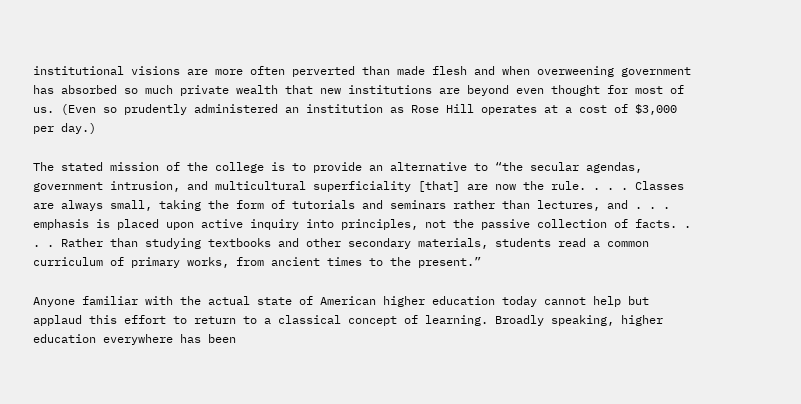institutional visions are more often perverted than made flesh and when overweening government has absorbed so much private wealth that new institutions are beyond even thought for most of us. (Even so prudently administered an institution as Rose Hill operates at a cost of $3,000 per day.)

The stated mission of the college is to provide an alternative to “the secular agendas, government intrusion, and multicultural superficiality [that] are now the rule. . . . Classes are always small, taking the form of tutorials and seminars rather than lectures, and . . . emphasis is placed upon active inquiry into principles, not the passive collection of facts. . . . Rather than studying textbooks and other secondary materials, students read a common curriculum of primary works, from ancient times to the present.”

Anyone familiar with the actual state of American higher education today cannot help but applaud this effort to return to a classical concept of learning. Broadly speaking, higher education everywhere has been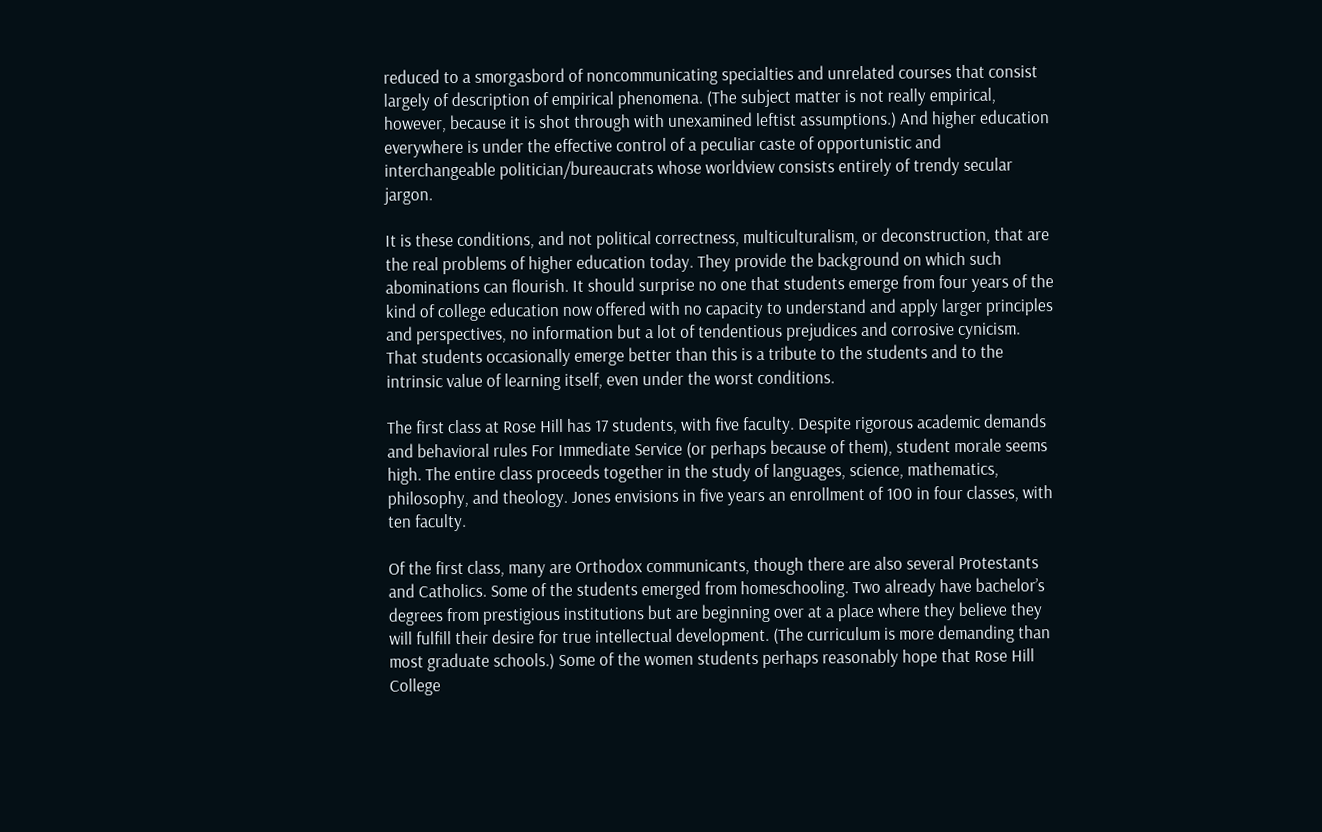reduced to a smorgasbord of noncommunicating specialties and unrelated courses that consist largely of description of empirical phenomena. (The subject matter is not really empirical, however, because it is shot through with unexamined leftist assumptions.) And higher education everywhere is under the effective control of a peculiar caste of opportunistic and interchangeable politician/bureaucrats whose worldview consists entirely of trendy secular jargon.

It is these conditions, and not political correctness, multiculturalism, or deconstruction, that are the real problems of higher education today. They provide the background on which such abominations can flourish. It should surprise no one that students emerge from four years of the kind of college education now offered with no capacity to understand and apply larger principles and perspectives, no information but a lot of tendentious prejudices and corrosive cynicism. That students occasionally emerge better than this is a tribute to the students and to the intrinsic value of learning itself, even under the worst conditions.

The first class at Rose Hill has 17 students, with five faculty. Despite rigorous academic demands and behavioral rules For Immediate Service (or perhaps because of them), student morale seems high. The entire class proceeds together in the study of languages, science, mathematics, philosophy, and theology. Jones envisions in five years an enrollment of 100 in four classes, with ten faculty.

Of the first class, many are Orthodox communicants, though there are also several Protestants and Catholics. Some of the students emerged from homeschooling. Two already have bachelor’s degrees from prestigious institutions but are beginning over at a place where they believe they will fulfill their desire for true intellectual development. (The curriculum is more demanding than most graduate schools.) Some of the women students perhaps reasonably hope that Rose Hill College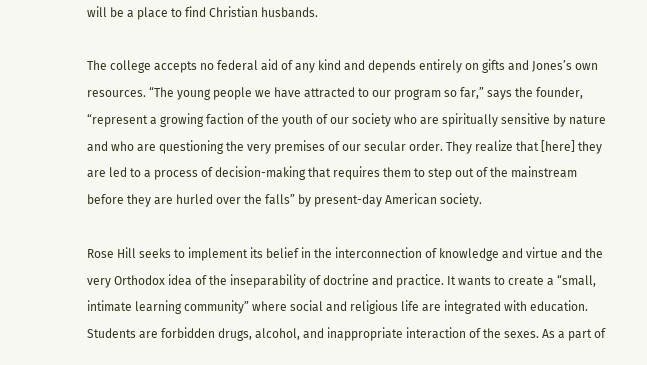will be a place to find Christian husbands.

The college accepts no federal aid of any kind and depends entirely on gifts and Jones’s own resources. “The young people we have attracted to our program so far,” says the founder, “represent a growing faction of the youth of our society who are spiritually sensitive by nature and who are questioning the very premises of our secular order. They realize that [here] they are led to a process of decision-making that requires them to step out of the mainstream before they are hurled over the falls” by present-day American society.

Rose Hill seeks to implement its belief in the interconnection of knowledge and virtue and the very Orthodox idea of the inseparability of doctrine and practice. It wants to create a “small, intimate learning community” where social and religious life are integrated with education. Students are forbidden drugs, alcohol, and inappropriate interaction of the sexes. As a part of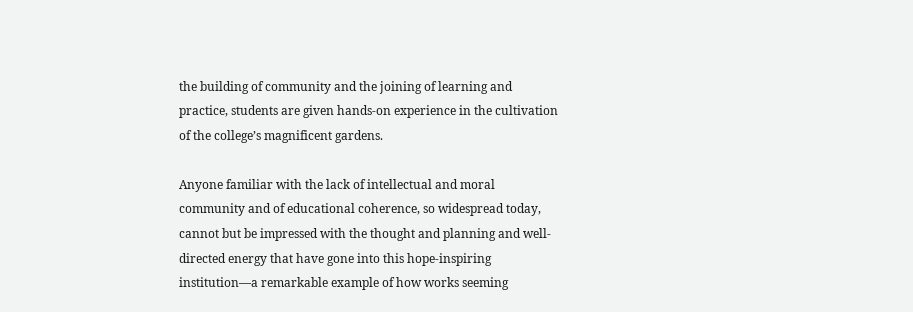the building of community and the joining of learning and practice, students are given hands-on experience in the cultivation of the college’s magnificent gardens.

Anyone familiar with the lack of intellectual and moral community and of educational coherence, so widespread today, cannot but be impressed with the thought and planning and well-directed energy that have gone into this hope-inspiring institution—a remarkable example of how works seeming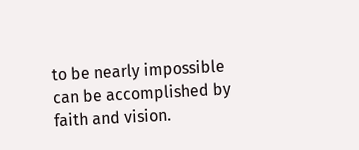to be nearly impossible can be accomplished by faith and vision.